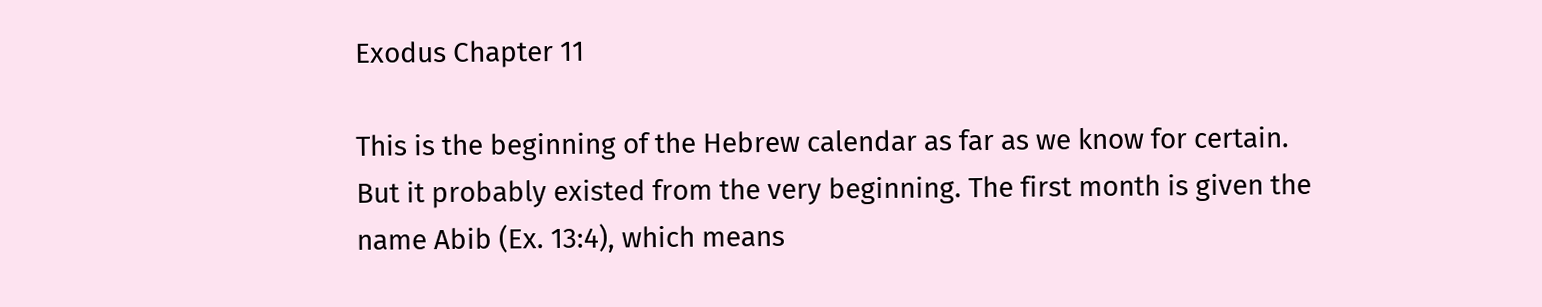Exodus Chapter 11

This is the beginning of the Hebrew calendar as far as we know for certain. But it probably existed from the very beginning. The first month is given the name Abib (Ex. 13:4), which means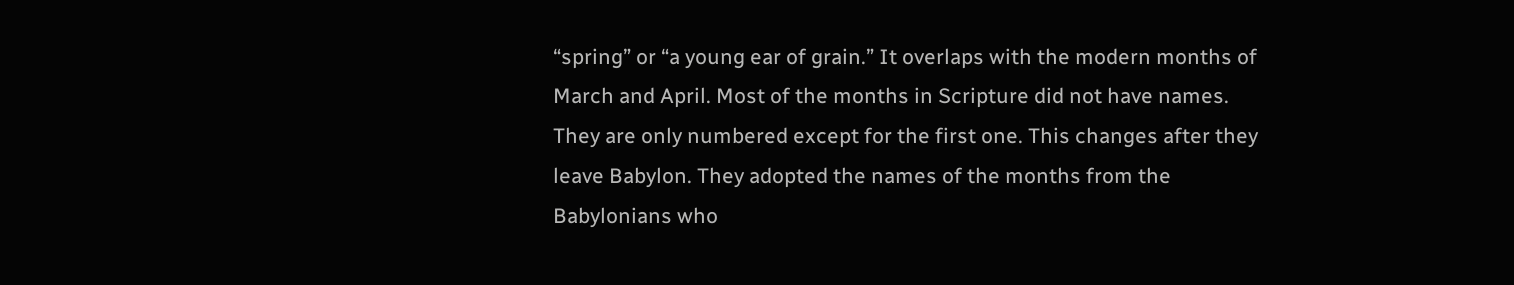“spring” or “a young ear of grain.” It overlaps with the modern months of March and April. Most of the months in Scripture did not have names. They are only numbered except for the first one. This changes after they leave Babylon. They adopted the names of the months from the Babylonians who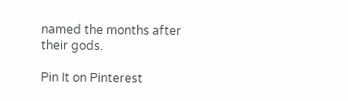named the months after their gods.

Pin It on Pinterest